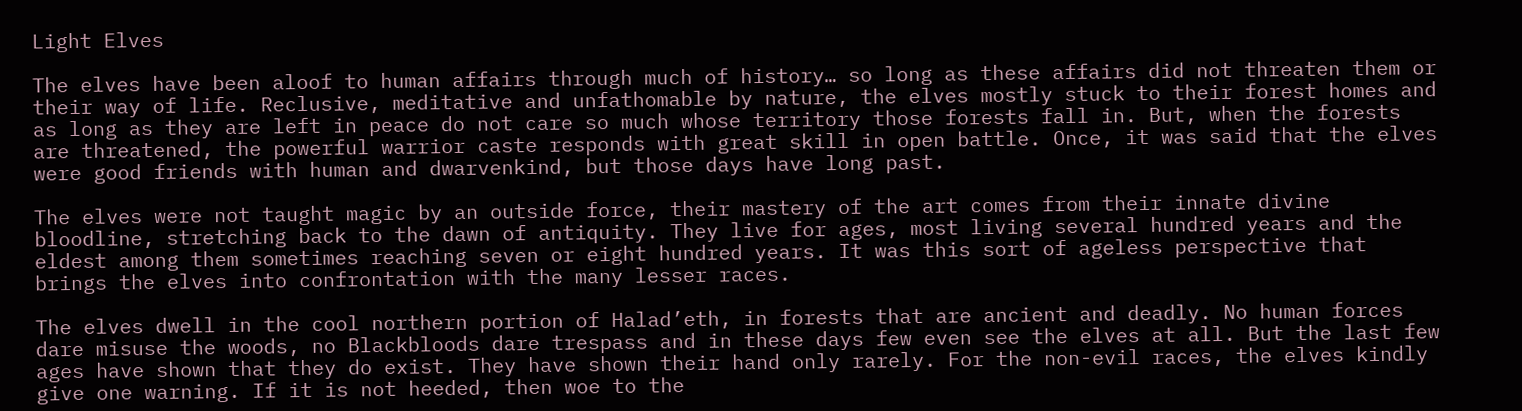Light Elves

The elves have been aloof to human affairs through much of history… so long as these affairs did not threaten them or their way of life. Reclusive, meditative and unfathomable by nature, the elves mostly stuck to their forest homes and as long as they are left in peace do not care so much whose territory those forests fall in. But, when the forests are threatened, the powerful warrior caste responds with great skill in open battle. Once, it was said that the elves were good friends with human and dwarvenkind, but those days have long past.

The elves were not taught magic by an outside force, their mastery of the art comes from their innate divine bloodline, stretching back to the dawn of antiquity. They live for ages, most living several hundred years and the eldest among them sometimes reaching seven or eight hundred years. It was this sort of ageless perspective that brings the elves into confrontation with the many lesser races.

The elves dwell in the cool northern portion of Halad’eth, in forests that are ancient and deadly. No human forces dare misuse the woods, no Blackbloods dare trespass and in these days few even see the elves at all. But the last few ages have shown that they do exist. They have shown their hand only rarely. For the non-evil races, the elves kindly give one warning. If it is not heeded, then woe to the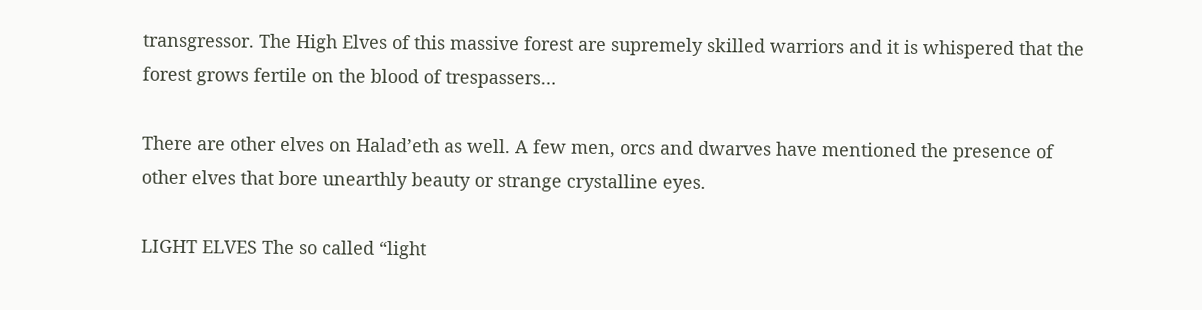transgressor. The High Elves of this massive forest are supremely skilled warriors and it is whispered that the forest grows fertile on the blood of trespassers…

There are other elves on Halad’eth as well. A few men, orcs and dwarves have mentioned the presence of other elves that bore unearthly beauty or strange crystalline eyes.

LIGHT ELVES The so called “light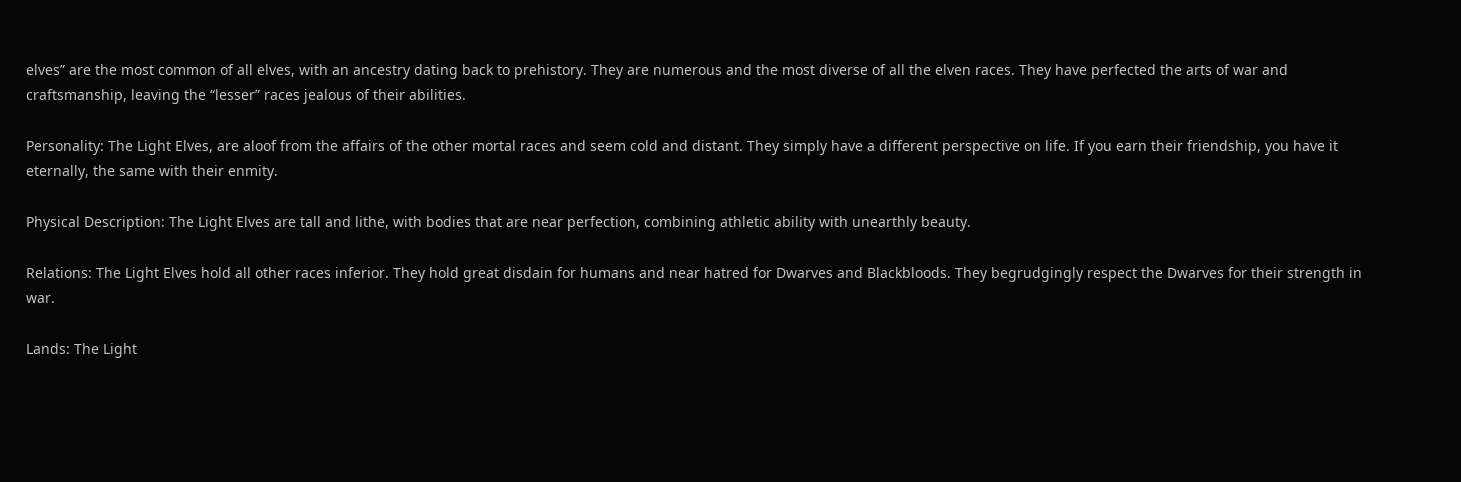elves” are the most common of all elves, with an ancestry dating back to prehistory. They are numerous and the most diverse of all the elven races. They have perfected the arts of war and craftsmanship, leaving the “lesser” races jealous of their abilities.

Personality: The Light Elves, are aloof from the affairs of the other mortal races and seem cold and distant. They simply have a different perspective on life. If you earn their friendship, you have it eternally, the same with their enmity.

Physical Description: The Light Elves are tall and lithe, with bodies that are near perfection, combining athletic ability with unearthly beauty.

Relations: The Light Elves hold all other races inferior. They hold great disdain for humans and near hatred for Dwarves and Blackbloods. They begrudgingly respect the Dwarves for their strength in war.

Lands: The Light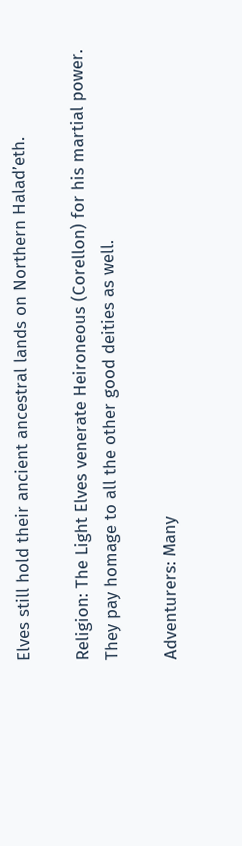Elves still hold their ancient ancestral lands on Northern Halad’eth.

Religion: The Light Elves venerate Heironeous (Corellon) for his martial power. They pay homage to all the other good deities as well.

Adventurers: Many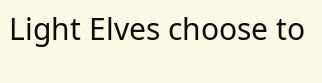Light Elves choose to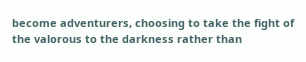become adventurers, choosing to take the fight of the valorous to the darkness rather than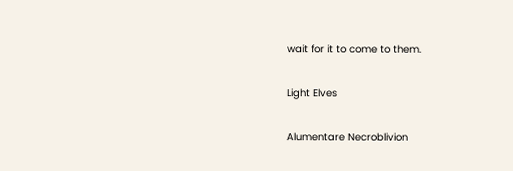wait for it to come to them.

Light Elves

Alumentare Necroblivion